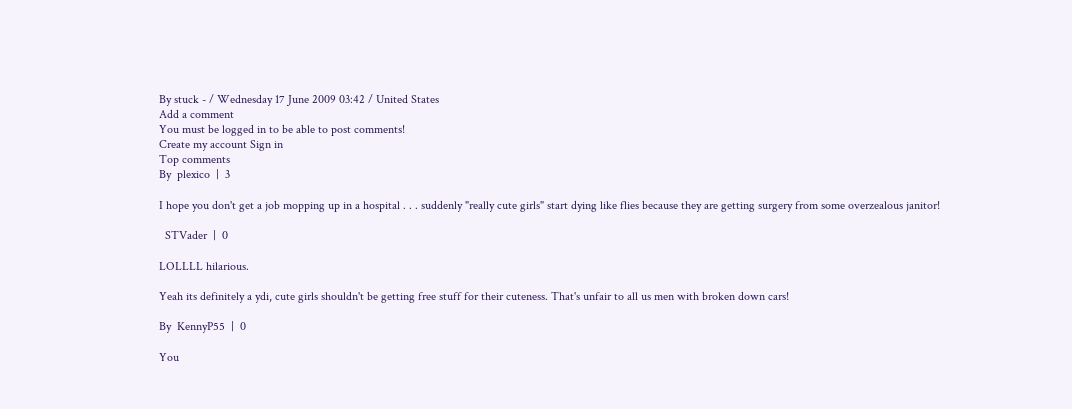By stuck - / Wednesday 17 June 2009 03:42 / United States
Add a comment
You must be logged in to be able to post comments!
Create my account Sign in
Top comments
By  plexico  |  3

I hope you don't get a job mopping up in a hospital . . . suddenly "really cute girls" start dying like flies because they are getting surgery from some overzealous janitor!

  STVader  |  0

LOLLLL hilarious.

Yeah its definitely a ydi, cute girls shouldn't be getting free stuff for their cuteness. That's unfair to all us men with broken down cars!

By  KennyP55  |  0

You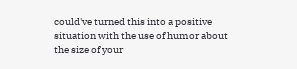could've turned this into a positive situation with the use of humor about the size of your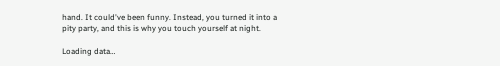hand. It could've been funny. Instead, you turned it into a pity party, and this is why you touch yourself at night.

Loading data…